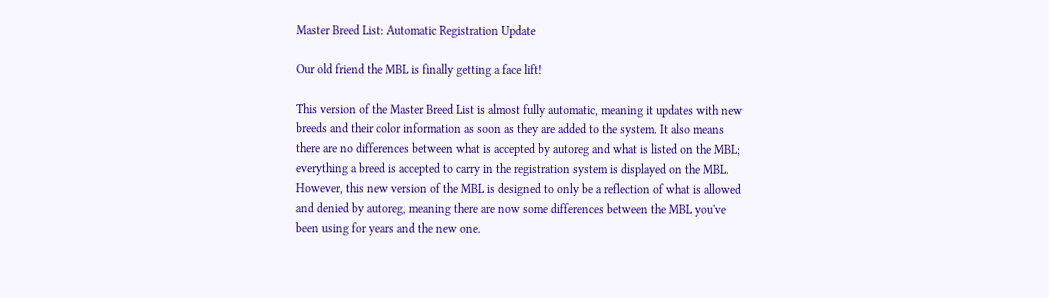Master Breed List: Automatic Registration Update

Our old friend the MBL is finally getting a face lift!

This version of the Master Breed List is almost fully automatic, meaning it updates with new breeds and their color information as soon as they are added to the system. It also means there are no differences between what is accepted by autoreg and what is listed on the MBL; everything a breed is accepted to carry in the registration system is displayed on the MBL. However, this new version of the MBL is designed to only be a reflection of what is allowed and denied by autoreg, meaning there are now some differences between the MBL you've been using for years and the new one.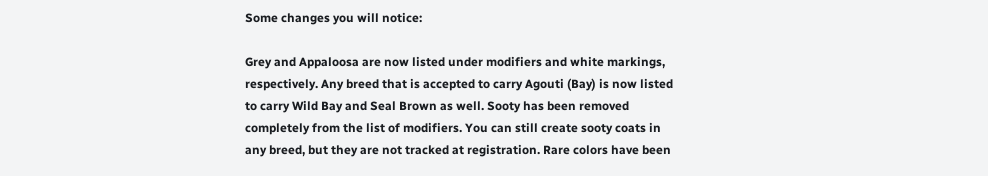Some changes you will notice:

Grey and Appaloosa are now listed under modifiers and white markings, respectively. Any breed that is accepted to carry Agouti (Bay) is now listed to carry Wild Bay and Seal Brown as well. Sooty has been removed completely from the list of modifiers. You can still create sooty coats in any breed, but they are not tracked at registration. Rare colors have been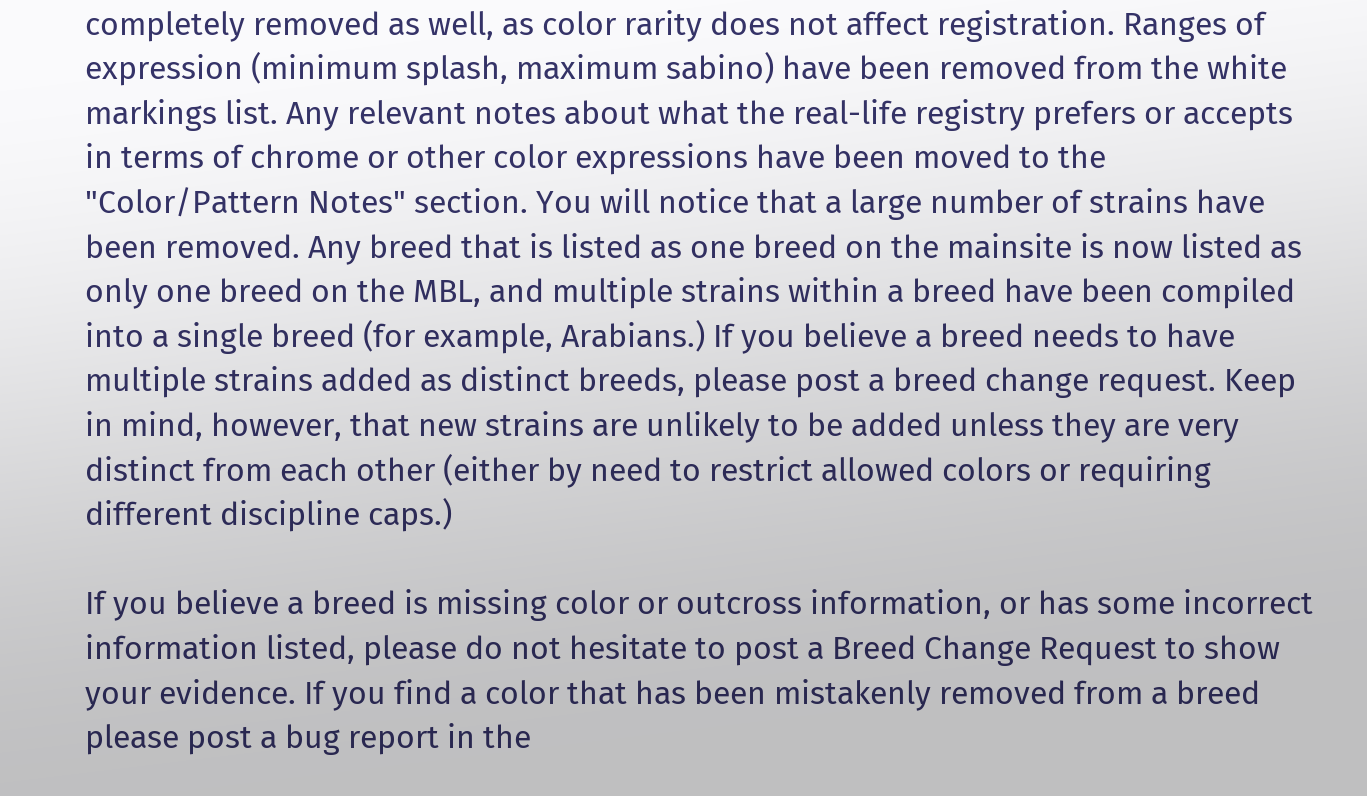completely removed as well, as color rarity does not affect registration. Ranges of expression (minimum splash, maximum sabino) have been removed from the white markings list. Any relevant notes about what the real-life registry prefers or accepts in terms of chrome or other color expressions have been moved to the "Color/Pattern Notes" section. You will notice that a large number of strains have been removed. Any breed that is listed as one breed on the mainsite is now listed as only one breed on the MBL, and multiple strains within a breed have been compiled into a single breed (for example, Arabians.) If you believe a breed needs to have multiple strains added as distinct breeds, please post a breed change request. Keep in mind, however, that new strains are unlikely to be added unless they are very distinct from each other (either by need to restrict allowed colors or requiring different discipline caps.)

If you believe a breed is missing color or outcross information, or has some incorrect information listed, please do not hesitate to post a Breed Change Request to show your evidence. If you find a color that has been mistakenly removed from a breed please post a bug report in the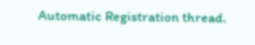Automatic Registration thread.